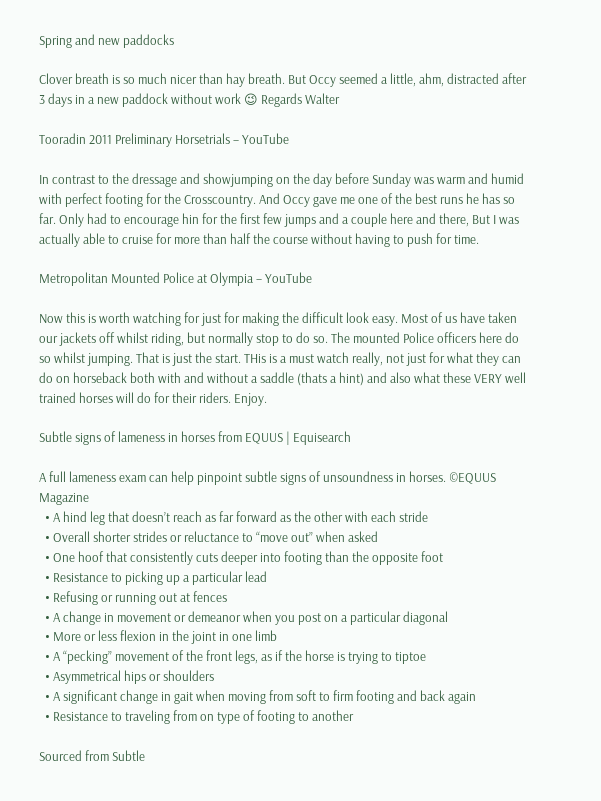Spring and new paddocks

Clover breath is so much nicer than hay breath. But Occy seemed a little, ahm, distracted after 3 days in a new paddock without work 😉 Regards Walter

Tooradin 2011 Preliminary Horsetrials – YouTube

In contrast to the dressage and showjumping on the day before Sunday was warm and humid with perfect footing for the Crosscountry. And Occy gave me one of the best runs he has so far. Only had to encourage hin for the first few jumps and a couple here and there, But I was actually able to cruise for more than half the course without having to push for time.

Metropolitan Mounted Police at Olympia – YouTube

Now this is worth watching for just for making the difficult look easy. Most of us have taken our jackets off whilst riding, but normally stop to do so. The mounted Police officers here do so whilst jumping. That is just the start. THis is a must watch really, not just for what they can do on horseback both with and without a saddle (thats a hint) and also what these VERY well trained horses will do for their riders. Enjoy.

Subtle signs of lameness in horses from EQUUS | Equisearch

A full lameness exam can help pinpoint subtle signs of unsoundness in horses. ©EQUUS Magazine
  • A hind leg that doesn’t reach as far forward as the other with each stride
  • Overall shorter strides or reluctance to “move out” when asked
  • One hoof that consistently cuts deeper into footing than the opposite foot
  • Resistance to picking up a particular lead
  • Refusing or running out at fences
  • A change in movement or demeanor when you post on a particular diagonal
  • More or less flexion in the joint in one limb
  • A “pecking” movement of the front legs, as if the horse is trying to tiptoe
  • Asymmetrical hips or shoulders
  • A significant change in gait when moving from soft to firm footing and back again
  • Resistance to traveling from on type of footing to another

Sourced from Subtle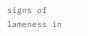signs of lameness in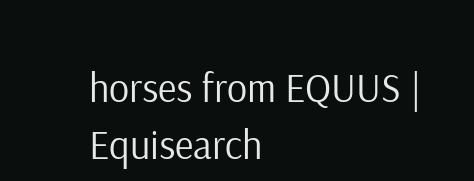horses from EQUUS | Equisearch